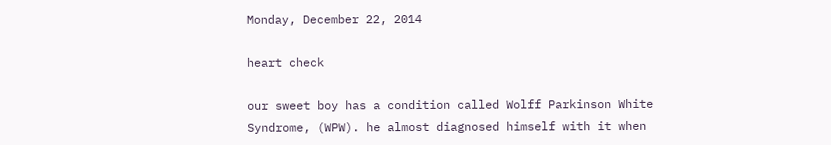Monday, December 22, 2014

heart check

our sweet boy has a condition called Wolff Parkinson White Syndrome, (WPW). he almost diagnosed himself with it when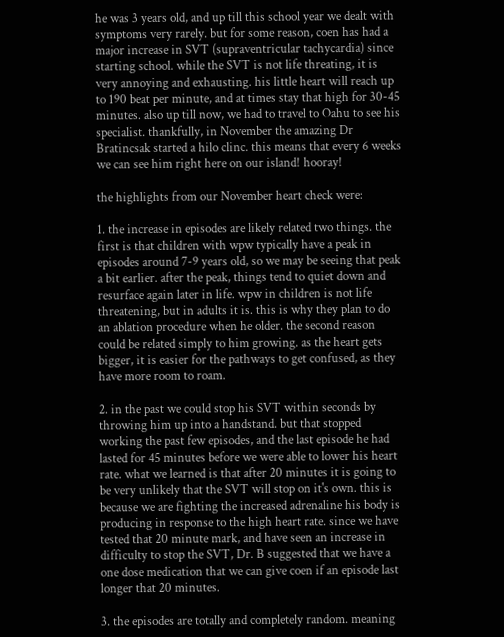he was 3 years old, and up till this school year we dealt with symptoms very rarely. but for some reason, coen has had a major increase in SVT (supraventricular tachycardia) since starting school. while the SVT is not life threating, it is very annoying and exhausting. his little heart will reach up to 190 beat per minute, and at times stay that high for 30-45 minutes. also up till now, we had to travel to Oahu to see his specialist. thankfully, in November the amazing Dr Bratincsak started a hilo clinc. this means that every 6 weeks we can see him right here on our island! hooray!

the highlights from our November heart check were:

1. the increase in episodes are likely related two things. the first is that children with wpw typically have a peak in episodes around 7-9 years old, so we may be seeing that peak a bit earlier. after the peak, things tend to quiet down and resurface again later in life. wpw in children is not life threatening, but in adults it is. this is why they plan to do an ablation procedure when he older. the second reason could be related simply to him growing. as the heart gets bigger, it is easier for the pathways to get confused, as they have more room to roam.

2. in the past we could stop his SVT within seconds by throwing him up into a handstand. but that stopped working the past few episodes, and the last episode he had lasted for 45 minutes before we were able to lower his heart rate. what we learned is that after 20 minutes it is going to be very unlikely that the SVT will stop on it's own. this is because we are fighting the increased adrenaline his body is producing in response to the high heart rate. since we have tested that 20 minute mark, and have seen an increase in difficulty to stop the SVT, Dr. B suggested that we have a one dose medication that we can give coen if an episode last longer that 20 minutes.

3. the episodes are totally and completely random. meaning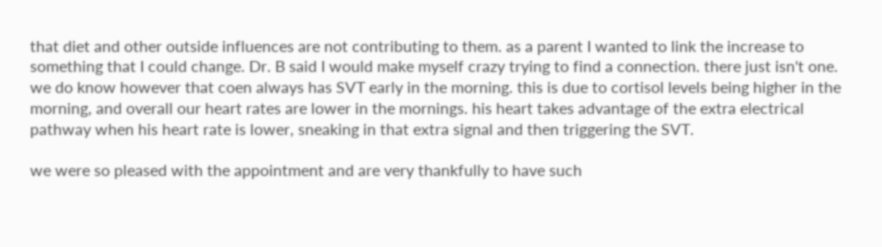that diet and other outside influences are not contributing to them. as a parent I wanted to link the increase to something that I could change. Dr. B said I would make myself crazy trying to find a connection. there just isn't one. we do know however that coen always has SVT early in the morning. this is due to cortisol levels being higher in the morning, and overall our heart rates are lower in the mornings. his heart takes advantage of the extra electrical pathway when his heart rate is lower, sneaking in that extra signal and then triggering the SVT.

we were so pleased with the appointment and are very thankfully to have such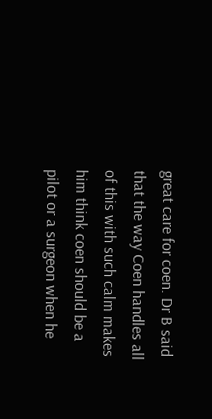great care for coen. Dr B said that the way Coen handles all of this with such calm makes him think coen should be a pilot or a surgeon when he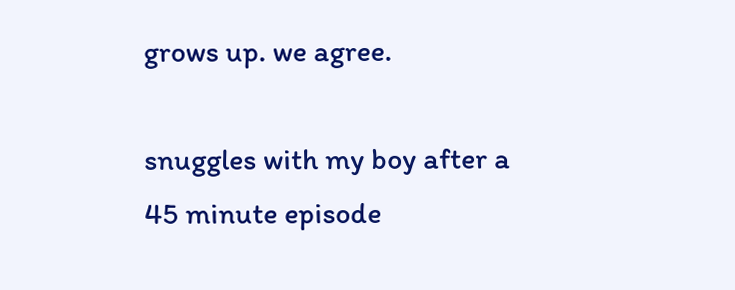grows up. we agree.

snuggles with my boy after a 45 minute episode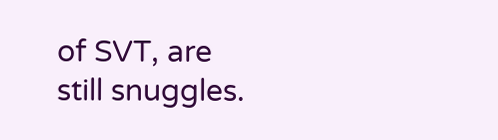of SVT, are still snuggles.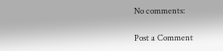No comments:

Post a Comment